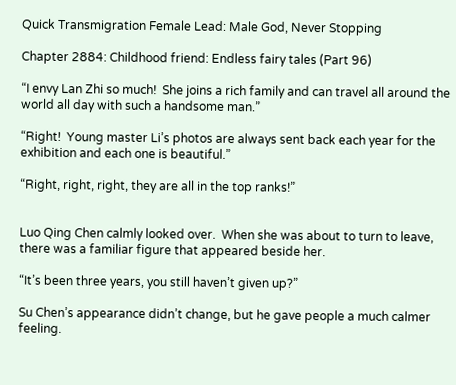Quick Transmigration Female Lead: Male God, Never Stopping

Chapter 2884: Childhood friend: Endless fairy tales (Part 96)

“I envy Lan Zhi so much!  She joins a rich family and can travel all around the world all day with such a handsome man.”

“Right!  Young master Li’s photos are always sent back each year for the exhibition and each one is beautiful.”

“Right, right, right, they are all in the top ranks!”


Luo Qing Chen calmly looked over.  When she was about to turn to leave, there was a familiar figure that appeared beside her.

“It’s been three years, you still haven’t given up?”

Su Chen’s appearance didn’t change, but he gave people a much calmer feeling.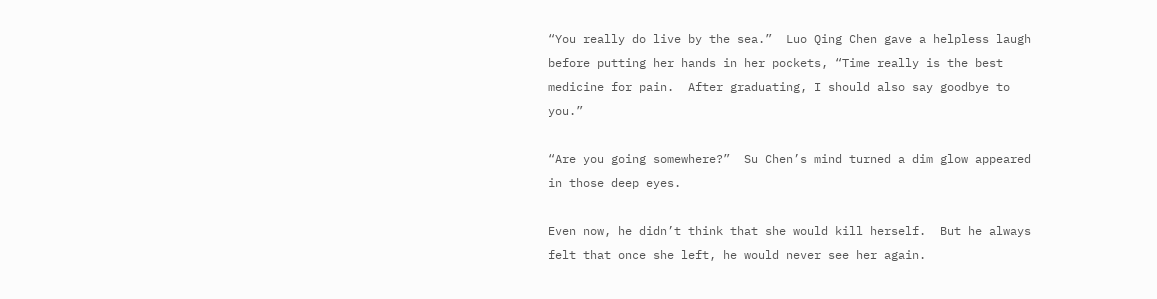“You really do live by the sea.”  Luo Qing Chen gave a helpless laugh before putting her hands in her pockets, “Time really is the best medicine for pain.  After graduating, I should also say goodbye to you.”

“Are you going somewhere?”  Su Chen’s mind turned a dim glow appeared in those deep eyes.

Even now, he didn’t think that she would kill herself.  But he always felt that once she left, he would never see her again.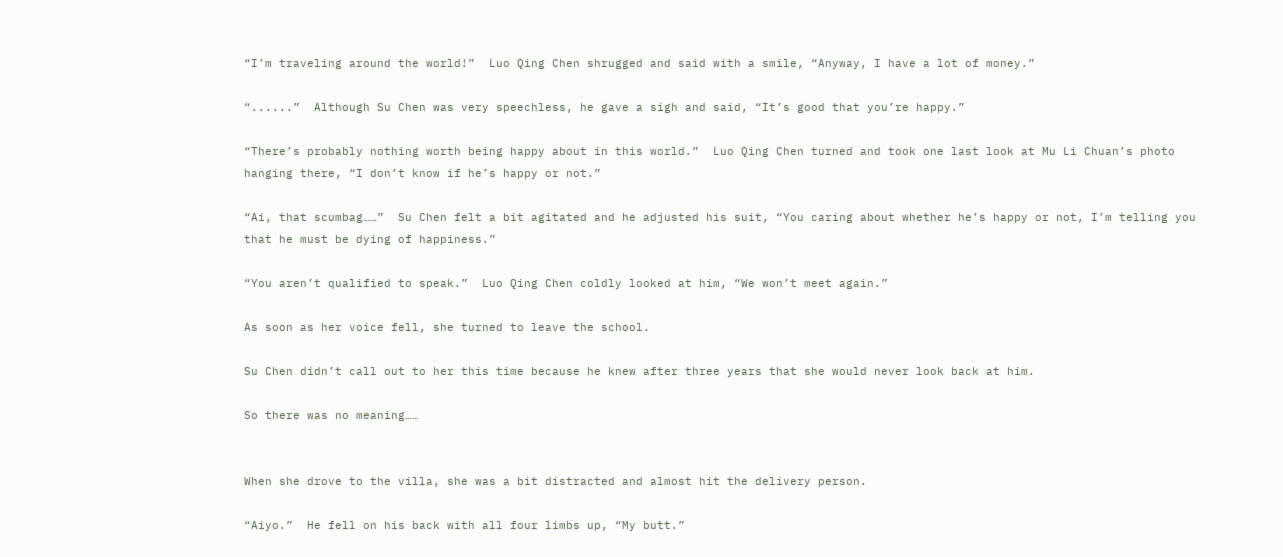“I’m traveling around the world!”  Luo Qing Chen shrugged and said with a smile, “Anyway, I have a lot of money.”

“......”  Although Su Chen was very speechless, he gave a sigh and said, “It’s good that you’re happy.”

“There’s probably nothing worth being happy about in this world.”  Luo Qing Chen turned and took one last look at Mu Li Chuan’s photo hanging there, “I don’t know if he’s happy or not.”

“Ai, that scumbag……”  Su Chen felt a bit agitated and he adjusted his suit, “You caring about whether he’s happy or not, I’m telling you that he must be dying of happiness.”

“You aren’t qualified to speak.”  Luo Qing Chen coldly looked at him, “We won’t meet again.”

As soon as her voice fell, she turned to leave the school.

Su Chen didn’t call out to her this time because he knew after three years that she would never look back at him.

So there was no meaning……


When she drove to the villa, she was a bit distracted and almost hit the delivery person.

“Aiyo.”  He fell on his back with all four limbs up, “My butt.”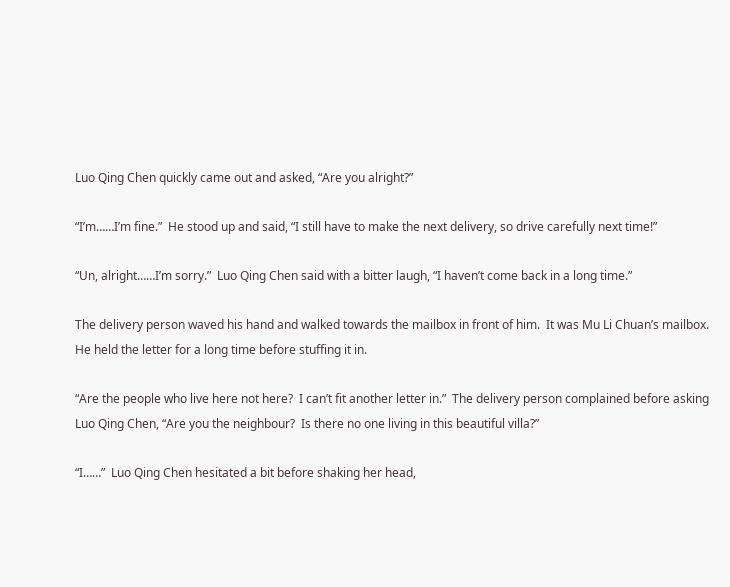Luo Qing Chen quickly came out and asked, “Are you alright?”

“I’m……I’m fine.”  He stood up and said, “I still have to make the next delivery, so drive carefully next time!”

“Un, alright……I’m sorry.”  Luo Qing Chen said with a bitter laugh, “I haven’t come back in a long time.”

The delivery person waved his hand and walked towards the mailbox in front of him.  It was Mu Li Chuan’s mailbox.  He held the letter for a long time before stuffing it in.

“Are the people who live here not here?  I can’t fit another letter in.”  The delivery person complained before asking Luo Qing Chen, “Are you the neighbour?  Is there no one living in this beautiful villa?”

“I……”  Luo Qing Chen hesitated a bit before shaking her head,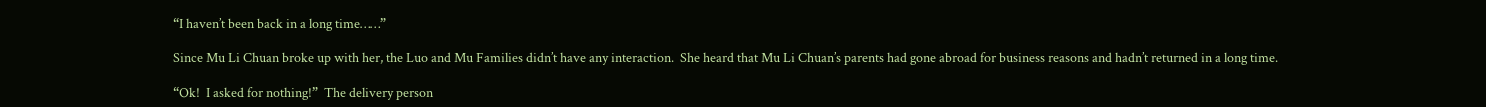“I haven’t been back in a long time……”

Since Mu Li Chuan broke up with her, the Luo and Mu Families didn’t have any interaction.  She heard that Mu Li Chuan’s parents had gone abroad for business reasons and hadn’t returned in a long time.

“Ok!  I asked for nothing!”  The delivery person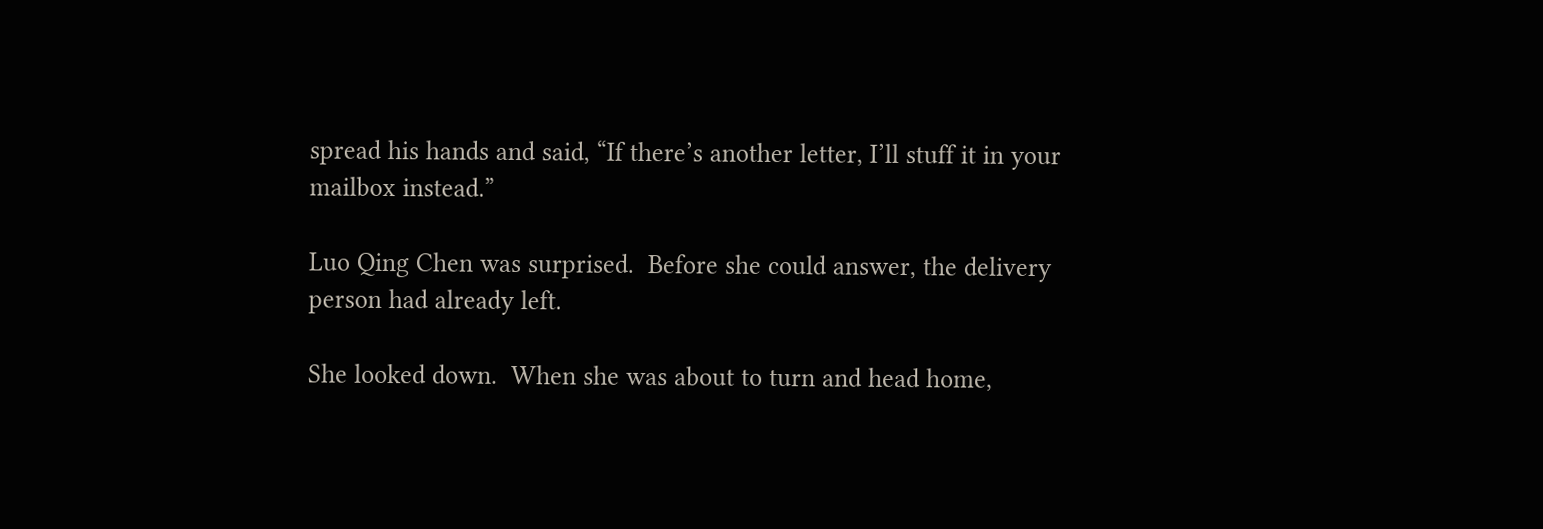spread his hands and said, “If there’s another letter, I’ll stuff it in your mailbox instead.”

Luo Qing Chen was surprised.  Before she could answer, the delivery person had already left.

She looked down.  When she was about to turn and head home,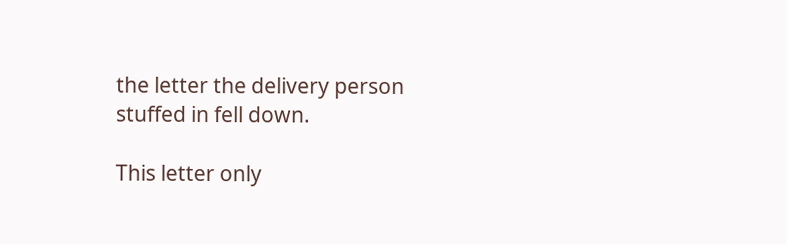the letter the delivery person stuffed in fell down.

This letter only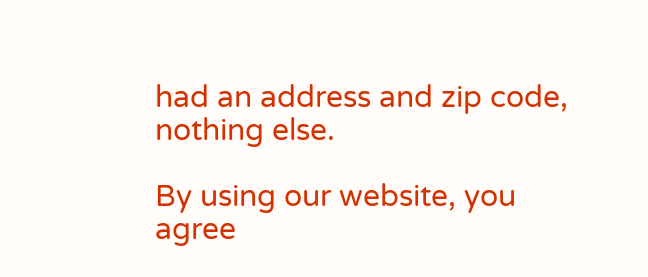had an address and zip code, nothing else.

By using our website, you agree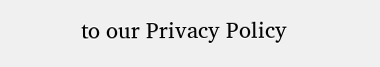to our Privacy Policy